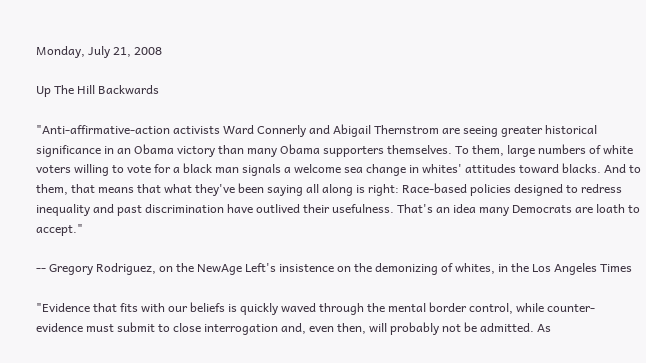Monday, July 21, 2008

Up The Hill Backwards

"Anti-affirmative-action activists Ward Connerly and Abigail Thernstrom are seeing greater historical significance in an Obama victory than many Obama supporters themselves. To them, large numbers of white voters willing to vote for a black man signals a welcome sea change in whites' attitudes toward blacks. And to them, that means that what they've been saying all along is right: Race-based policies designed to redress inequality and past discrimination have outlived their usefulness. That's an idea many Democrats are loath to accept."

-- Gregory Rodriguez, on the NewAge Left's insistence on the demonizing of whites, in the Los Angeles Times

"Evidence that fits with our beliefs is quickly waved through the mental border control, while counter-evidence must submit to close interrogation and, even then, will probably not be admitted. As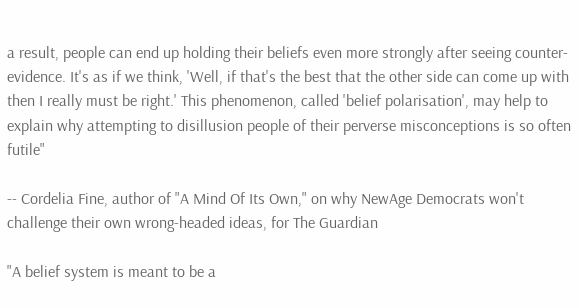a result, people can end up holding their beliefs even more strongly after seeing counter-evidence. It's as if we think, 'Well, if that's the best that the other side can come up with then I really must be right.' This phenomenon, called 'belief polarisation', may help to explain why attempting to disillusion people of their perverse misconceptions is so often futile"

-- Cordelia Fine, author of "A Mind Of Its Own," on why NewAge Democrats won't challenge their own wrong-headed ideas, for The Guardian

"A belief system is meant to be a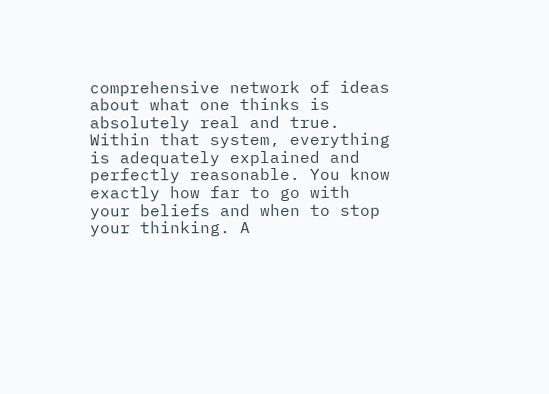comprehensive network of ideas about what one thinks is absolutely real and true. Within that system, everything is adequately explained and perfectly reasonable. You know exactly how far to go with your beliefs and when to stop your thinking. A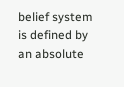belief system is defined by an absolute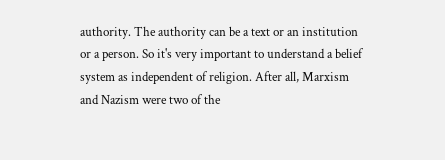authority. The authority can be a text or an institution or a person. So it's very important to understand a belief system as independent of religion. After all, Marxism and Nazism were two of the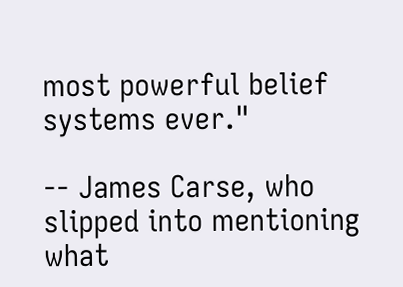most powerful belief systems ever."

-- James Carse, who slipped into mentioning what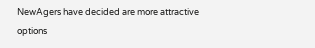NewAgers have decided are more attractive options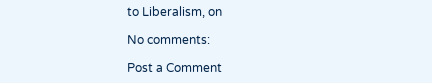to Liberalism, on

No comments:

Post a Comment